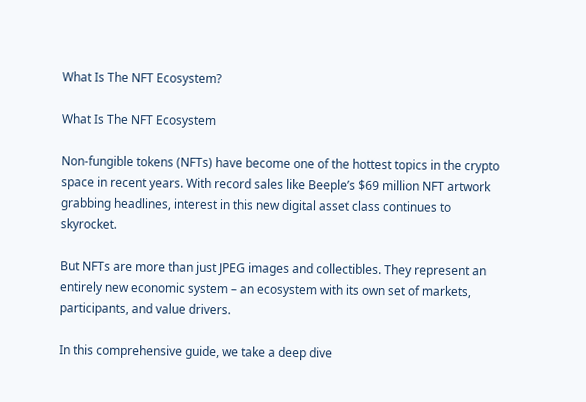What Is The NFT Ecosystem?

What Is The NFT Ecosystem

Non-fungible tokens (NFTs) have become one of the hottest topics in the crypto space in recent years. With record sales like Beeple’s $69 million NFT artwork grabbing headlines, interest in this new digital asset class continues to skyrocket.

But NFTs are more than just JPEG images and collectibles. They represent an entirely new economic system – an ecosystem with its own set of markets, participants, and value drivers.

In this comprehensive guide, we take a deep dive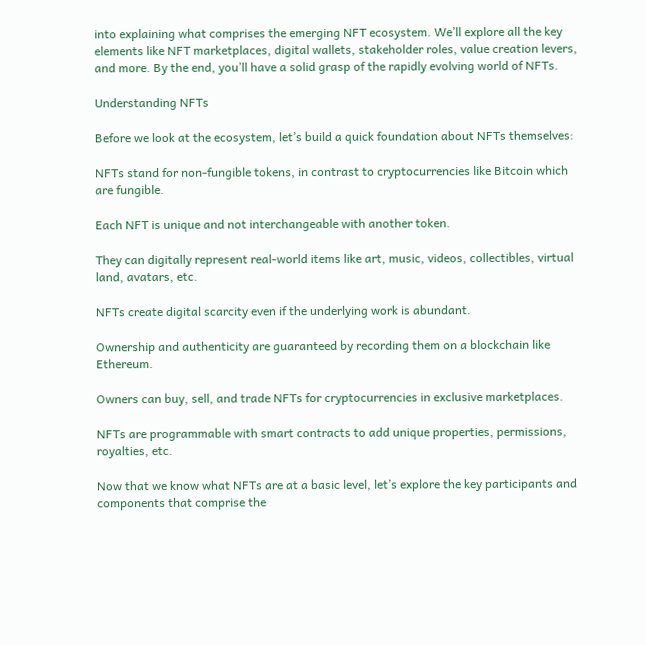into explaining what comprises the emerging NFT ecosystem. We’ll explore all the key elements like NFT marketplaces, digital wallets, stakeholder roles, value creation levers, and more. By the end, you’ll have a solid grasp of the rapidly evolving world of NFTs.

Understanding NFTs

Before we look at the ecosystem, let’s build a quick foundation about NFTs themselves:

NFTs stand for non-fungible tokens, in contrast to cryptocurrencies like Bitcoin which are fungible.

Each NFT is unique and not interchangeable with another token.

They can digitally represent real-world items like art, music, videos, collectibles, virtual land, avatars, etc.

NFTs create digital scarcity even if the underlying work is abundant.

Ownership and authenticity are guaranteed by recording them on a blockchain like Ethereum.

Owners can buy, sell, and trade NFTs for cryptocurrencies in exclusive marketplaces.

NFTs are programmable with smart contracts to add unique properties, permissions, royalties, etc.

Now that we know what NFTs are at a basic level, let’s explore the key participants and components that comprise the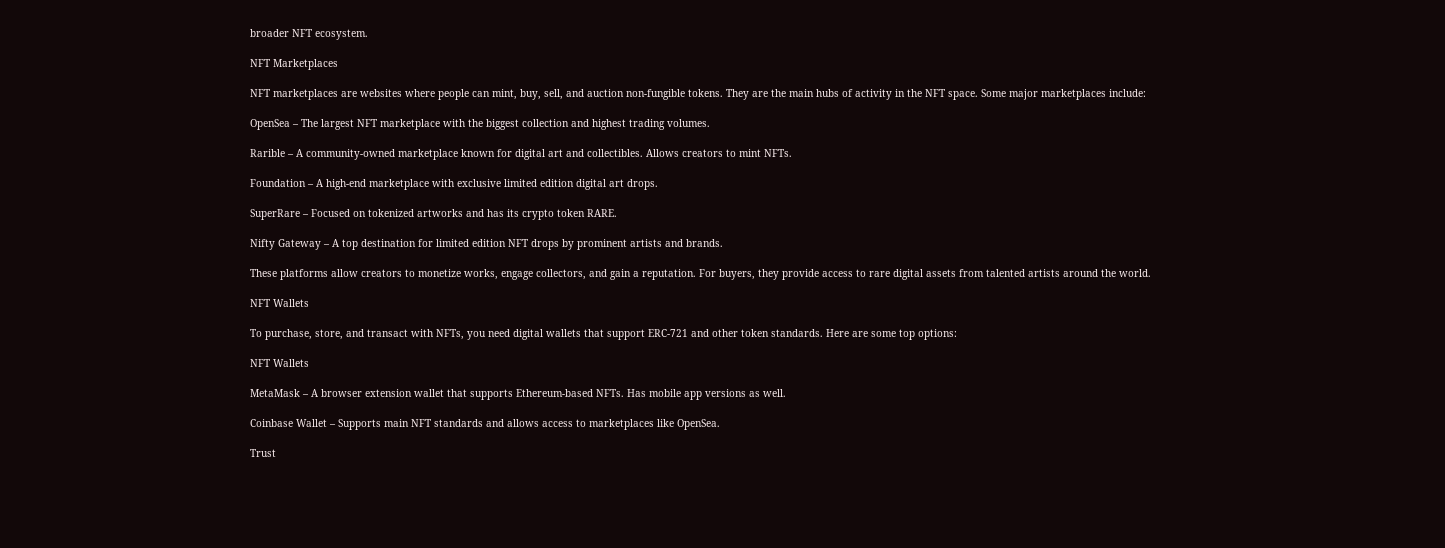broader NFT ecosystem.

NFT Marketplaces

NFT marketplaces are websites where people can mint, buy, sell, and auction non-fungible tokens. They are the main hubs of activity in the NFT space. Some major marketplaces include:

OpenSea – The largest NFT marketplace with the biggest collection and highest trading volumes.

Rarible – A community-owned marketplace known for digital art and collectibles. Allows creators to mint NFTs.

Foundation – A high-end marketplace with exclusive limited edition digital art drops.

SuperRare – Focused on tokenized artworks and has its crypto token RARE.

Nifty Gateway – A top destination for limited edition NFT drops by prominent artists and brands.

These platforms allow creators to monetize works, engage collectors, and gain a reputation. For buyers, they provide access to rare digital assets from talented artists around the world.

NFT Wallets

To purchase, store, and transact with NFTs, you need digital wallets that support ERC-721 and other token standards. Here are some top options:

NFT Wallets

MetaMask – A browser extension wallet that supports Ethereum-based NFTs. Has mobile app versions as well.

Coinbase Wallet – Supports main NFT standards and allows access to marketplaces like OpenSea.

Trust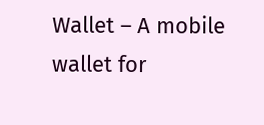Wallet – A mobile wallet for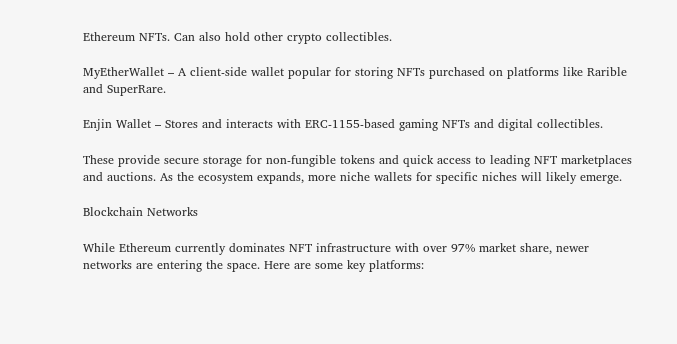Ethereum NFTs. Can also hold other crypto collectibles.

MyEtherWallet – A client-side wallet popular for storing NFTs purchased on platforms like Rarible and SuperRare.

Enjin Wallet – Stores and interacts with ERC-1155-based gaming NFTs and digital collectibles.

These provide secure storage for non-fungible tokens and quick access to leading NFT marketplaces and auctions. As the ecosystem expands, more niche wallets for specific niches will likely emerge.

Blockchain Networks

While Ethereum currently dominates NFT infrastructure with over 97% market share, newer networks are entering the space. Here are some key platforms: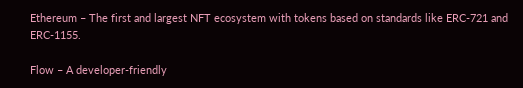Ethereum – The first and largest NFT ecosystem with tokens based on standards like ERC-721 and ERC-1155.

Flow – A developer-friendly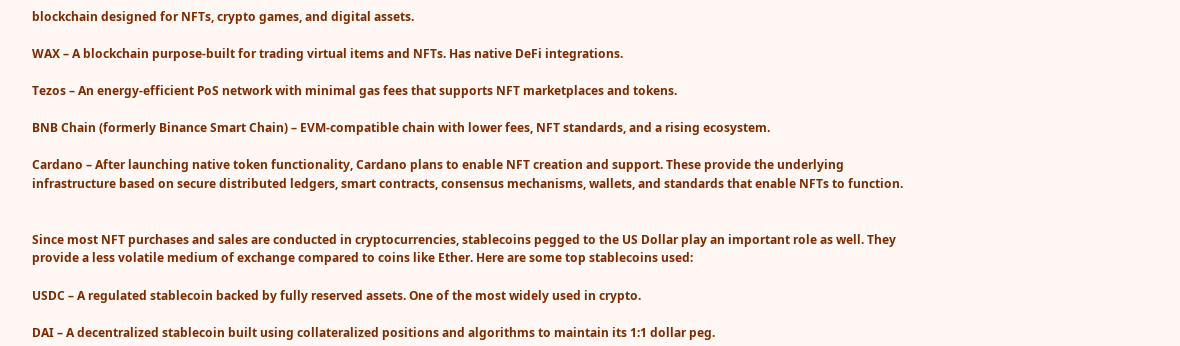blockchain designed for NFTs, crypto games, and digital assets.

WAX – A blockchain purpose-built for trading virtual items and NFTs. Has native DeFi integrations.

Tezos – An energy-efficient PoS network with minimal gas fees that supports NFT marketplaces and tokens.

BNB Chain (formerly Binance Smart Chain) – EVM-compatible chain with lower fees, NFT standards, and a rising ecosystem.

Cardano – After launching native token functionality, Cardano plans to enable NFT creation and support. These provide the underlying infrastructure based on secure distributed ledgers, smart contracts, consensus mechanisms, wallets, and standards that enable NFTs to function.


Since most NFT purchases and sales are conducted in cryptocurrencies, stablecoins pegged to the US Dollar play an important role as well. They provide a less volatile medium of exchange compared to coins like Ether. Here are some top stablecoins used:

USDC – A regulated stablecoin backed by fully reserved assets. One of the most widely used in crypto.

DAI – A decentralized stablecoin built using collateralized positions and algorithms to maintain its 1:1 dollar peg.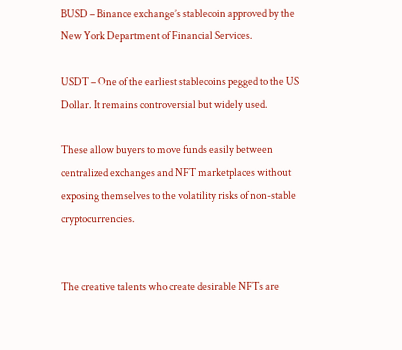BUSD – Binance exchange’s stablecoin approved by the New York Department of Financial Services.

USDT – One of the earliest stablecoins pegged to the US Dollar. It remains controversial but widely used.

These allow buyers to move funds easily between centralized exchanges and NFT marketplaces without exposing themselves to the volatility risks of non-stable cryptocurrencies.


The creative talents who create desirable NFTs are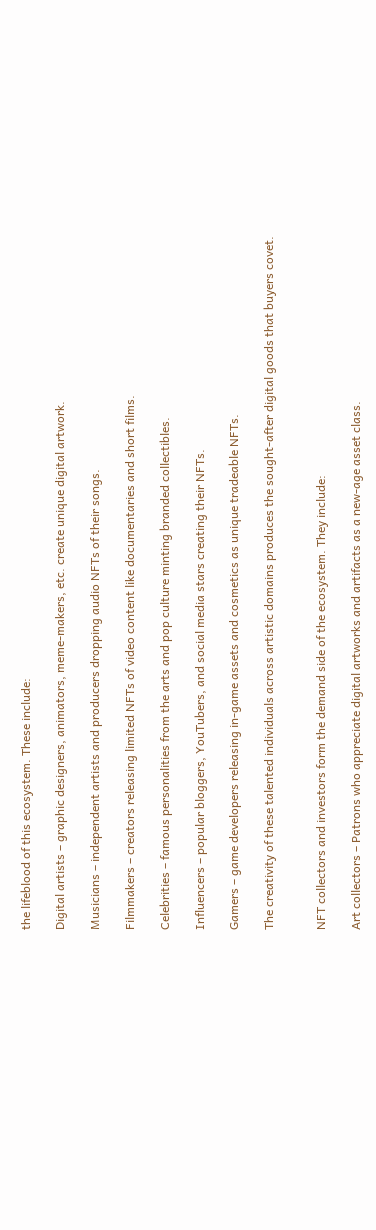the lifeblood of this ecosystem. These include:

Digital artists – graphic designers, animators, meme-makers, etc. create unique digital artwork.

Musicians – independent artists and producers dropping audio NFTs of their songs.

Filmmakers – creators releasing limited NFTs of video content like documentaries and short films.

Celebrities – famous personalities from the arts and pop culture minting branded collectibles.

Influencers – popular bloggers, YouTubers, and social media stars creating their NFTs.

Gamers – game developers releasing in-game assets and cosmetics as unique tradeable NFTs.

The creativity of these talented individuals across artistic domains produces the sought-after digital goods that buyers covet.


NFT collectors and investors form the demand side of the ecosystem. They include:

Art collectors – Patrons who appreciate digital artworks and artifacts as a new-age asset class.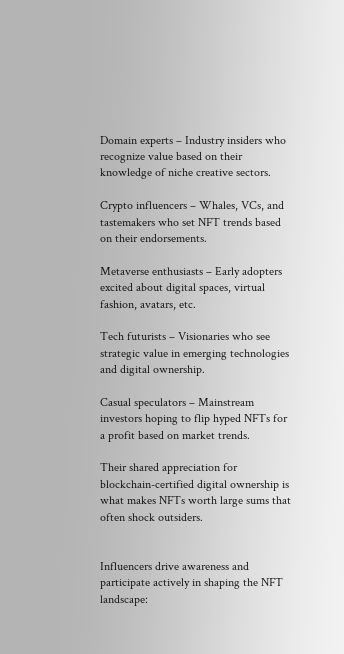Domain experts – Industry insiders who recognize value based on their knowledge of niche creative sectors.

Crypto influencers – Whales, VCs, and tastemakers who set NFT trends based on their endorsements.

Metaverse enthusiasts – Early adopters excited about digital spaces, virtual fashion, avatars, etc.

Tech futurists – Visionaries who see strategic value in emerging technologies and digital ownership.

Casual speculators – Mainstream investors hoping to flip hyped NFTs for a profit based on market trends.

Their shared appreciation for blockchain-certified digital ownership is what makes NFTs worth large sums that often shock outsiders.


Influencers drive awareness and participate actively in shaping the NFT landscape: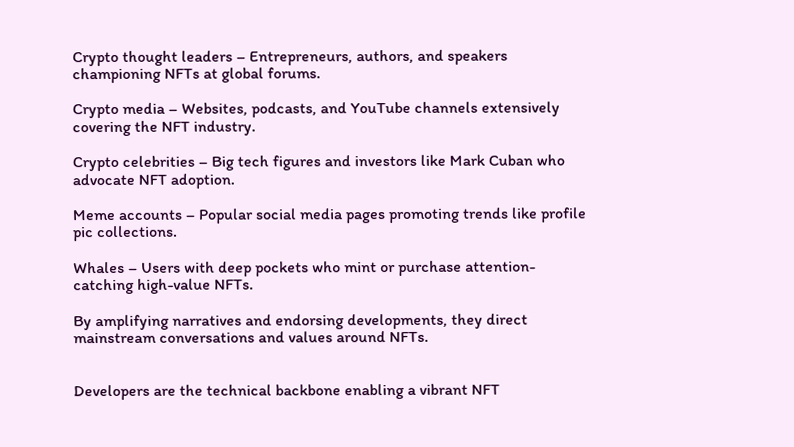Crypto thought leaders – Entrepreneurs, authors, and speakers championing NFTs at global forums.

Crypto media – Websites, podcasts, and YouTube channels extensively covering the NFT industry.

Crypto celebrities – Big tech figures and investors like Mark Cuban who advocate NFT adoption.

Meme accounts – Popular social media pages promoting trends like profile pic collections.

Whales – Users with deep pockets who mint or purchase attention-catching high-value NFTs.

By amplifying narratives and endorsing developments, they direct mainstream conversations and values around NFTs.


Developers are the technical backbone enabling a vibrant NFT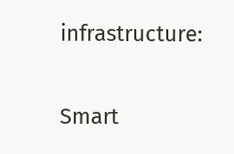infrastructure:

Smart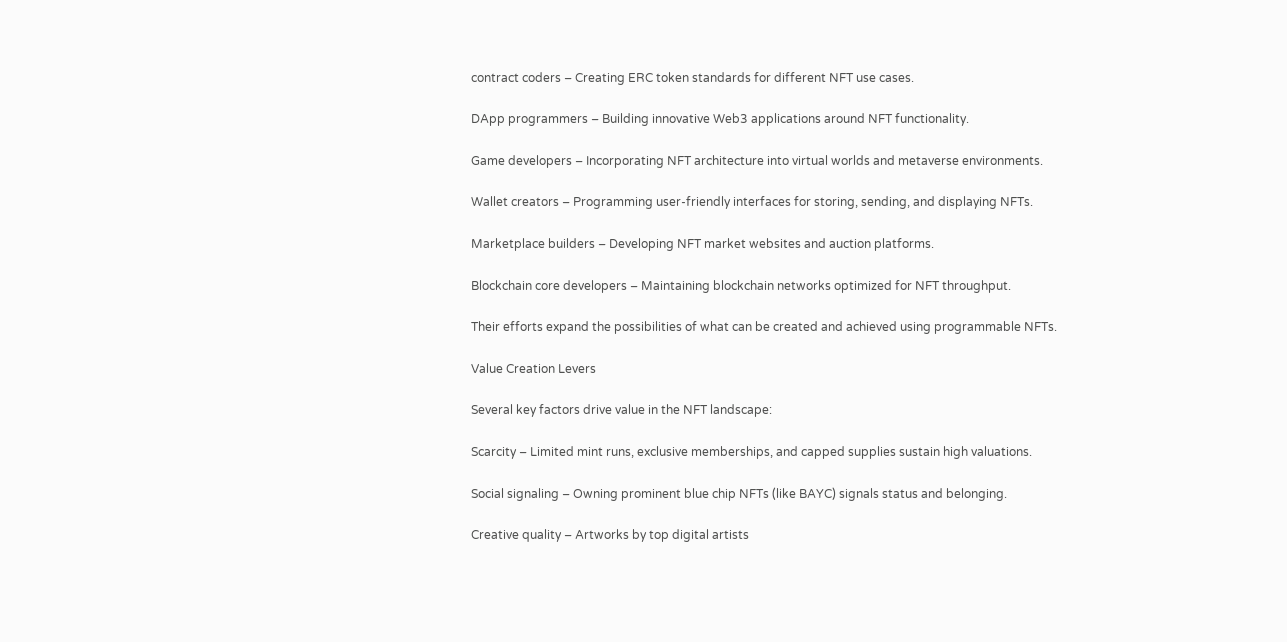contract coders – Creating ERC token standards for different NFT use cases.

DApp programmers – Building innovative Web3 applications around NFT functionality.

Game developers – Incorporating NFT architecture into virtual worlds and metaverse environments.

Wallet creators – Programming user-friendly interfaces for storing, sending, and displaying NFTs.

Marketplace builders – Developing NFT market websites and auction platforms.

Blockchain core developers – Maintaining blockchain networks optimized for NFT throughput.

Their efforts expand the possibilities of what can be created and achieved using programmable NFTs.

Value Creation Levers

Several key factors drive value in the NFT landscape:

Scarcity – Limited mint runs, exclusive memberships, and capped supplies sustain high valuations.

Social signaling – Owning prominent blue chip NFTs (like BAYC) signals status and belonging.

Creative quality – Artworks by top digital artists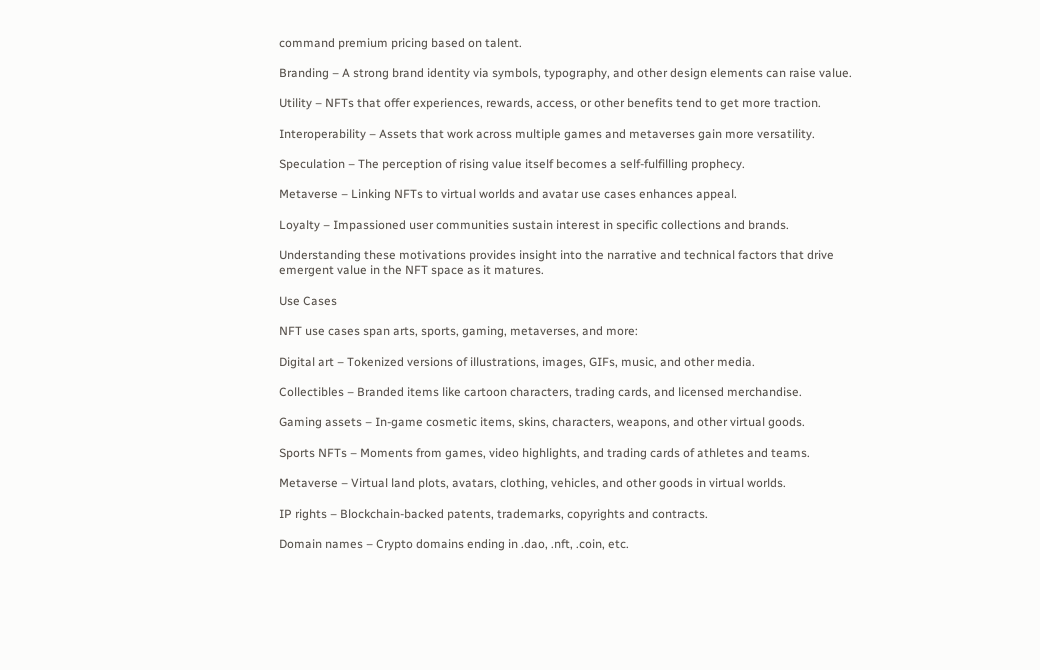command premium pricing based on talent.

Branding – A strong brand identity via symbols, typography, and other design elements can raise value.

Utility – NFTs that offer experiences, rewards, access, or other benefits tend to get more traction.

Interoperability – Assets that work across multiple games and metaverses gain more versatility.

Speculation – The perception of rising value itself becomes a self-fulfilling prophecy.

Metaverse – Linking NFTs to virtual worlds and avatar use cases enhances appeal.

Loyalty – Impassioned user communities sustain interest in specific collections and brands.

Understanding these motivations provides insight into the narrative and technical factors that drive emergent value in the NFT space as it matures.

Use Cases

NFT use cases span arts, sports, gaming, metaverses, and more:

Digital art – Tokenized versions of illustrations, images, GIFs, music, and other media.

Collectibles – Branded items like cartoon characters, trading cards, and licensed merchandise.

Gaming assets – In-game cosmetic items, skins, characters, weapons, and other virtual goods.

Sports NFTs – Moments from games, video highlights, and trading cards of athletes and teams.

Metaverse – Virtual land plots, avatars, clothing, vehicles, and other goods in virtual worlds.

IP rights – Blockchain-backed patents, trademarks, copyrights and contracts.

Domain names – Crypto domains ending in .dao, .nft, .coin, etc.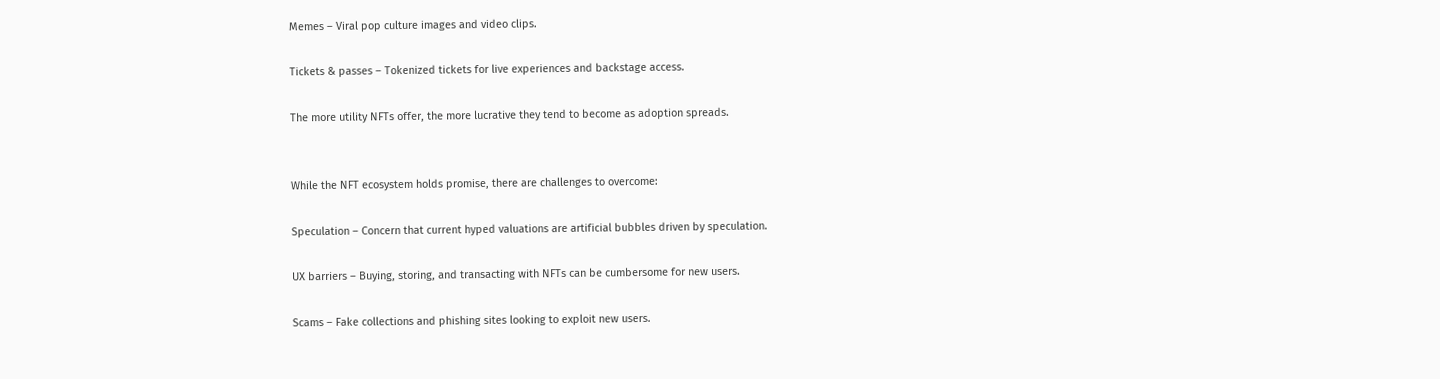Memes – Viral pop culture images and video clips.

Tickets & passes – Tokenized tickets for live experiences and backstage access.

The more utility NFTs offer, the more lucrative they tend to become as adoption spreads.


While the NFT ecosystem holds promise, there are challenges to overcome:

Speculation – Concern that current hyped valuations are artificial bubbles driven by speculation.

UX barriers – Buying, storing, and transacting with NFTs can be cumbersome for new users.

Scams – Fake collections and phishing sites looking to exploit new users.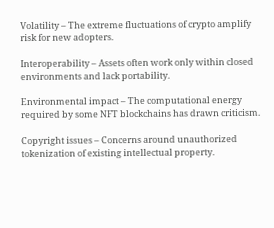Volatility – The extreme fluctuations of crypto amplify risk for new adopters.

Interoperability – Assets often work only within closed environments and lack portability.

Environmental impact – The computational energy required by some NFT blockchains has drawn criticism.

Copyright issues – Concerns around unauthorized tokenization of existing intellectual property.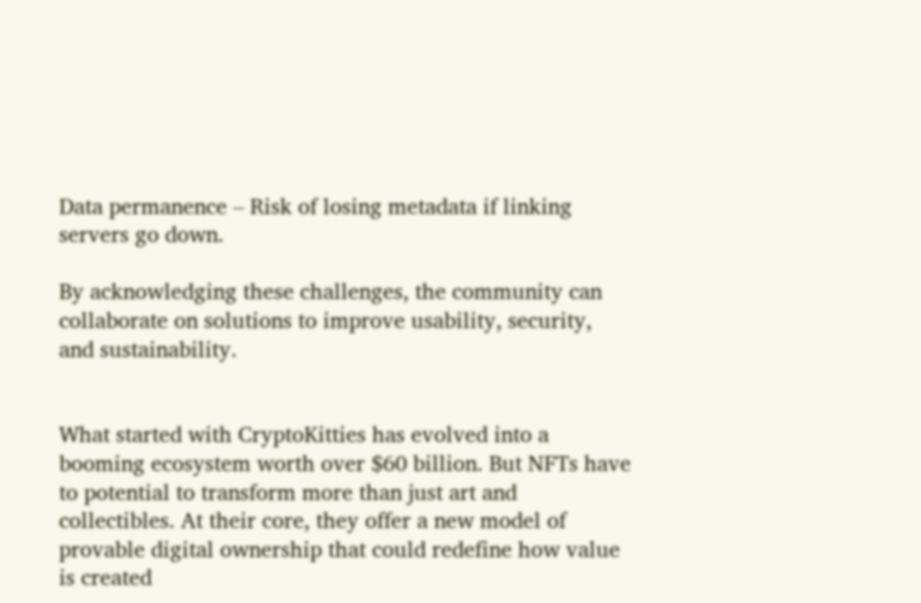Data permanence – Risk of losing metadata if linking servers go down.

By acknowledging these challenges, the community can collaborate on solutions to improve usability, security, and sustainability.


What started with CryptoKitties has evolved into a booming ecosystem worth over $60 billion. But NFTs have to potential to transform more than just art and collectibles. At their core, they offer a new model of provable digital ownership that could redefine how value is created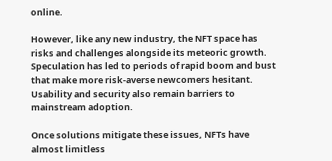online.

However, like any new industry, the NFT space has risks and challenges alongside its meteoric growth. Speculation has led to periods of rapid boom and bust that make more risk-averse newcomers hesitant. Usability and security also remain barriers to mainstream adoption.

Once solutions mitigate these issues, NFTs have almost limitless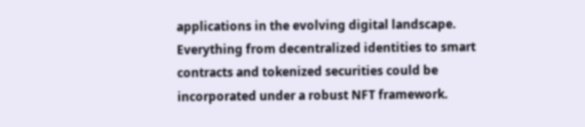applications in the evolving digital landscape. Everything from decentralized identities to smart contracts and tokenized securities could be incorporated under a robust NFT framework.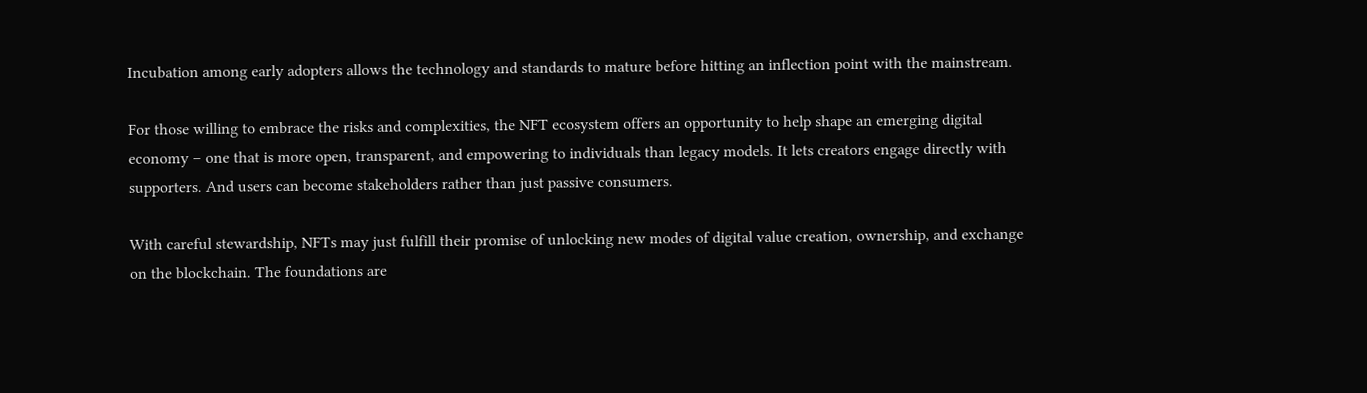Incubation among early adopters allows the technology and standards to mature before hitting an inflection point with the mainstream.

For those willing to embrace the risks and complexities, the NFT ecosystem offers an opportunity to help shape an emerging digital economy – one that is more open, transparent, and empowering to individuals than legacy models. It lets creators engage directly with supporters. And users can become stakeholders rather than just passive consumers.

With careful stewardship, NFTs may just fulfill their promise of unlocking new modes of digital value creation, ownership, and exchange on the blockchain. The foundations are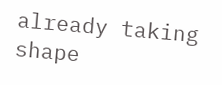already taking shape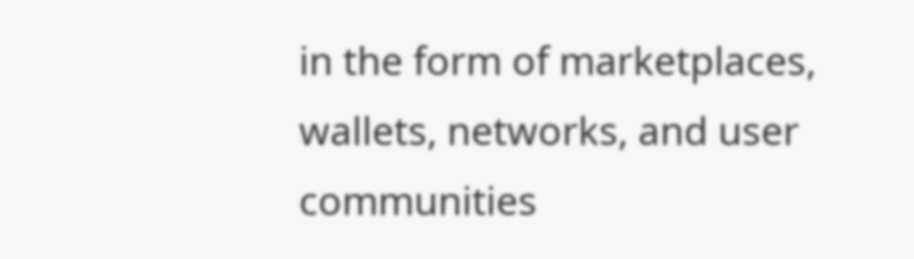in the form of marketplaces, wallets, networks, and user communities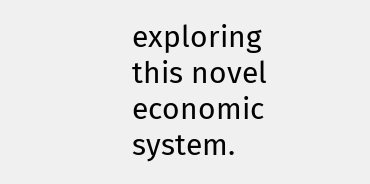exploring this novel economic system.